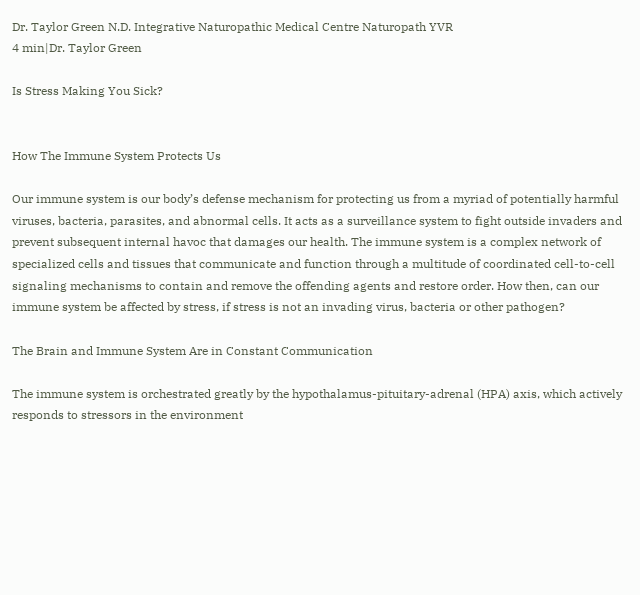Dr. Taylor Green N.D. Integrative Naturopathic Medical Centre Naturopath YVR
4 min|Dr. Taylor Green

Is Stress Making You Sick?


How The Immune System Protects Us

Our immune system is our body’s defense mechanism for protecting us from a myriad of potentially harmful viruses, bacteria, parasites, and abnormal cells. It acts as a surveillance system to fight outside invaders and prevent subsequent internal havoc that damages our health. The immune system is a complex network of specialized cells and tissues that communicate and function through a multitude of coordinated cell-to-cell signaling mechanisms to contain and remove the offending agents and restore order. How then, can our immune system be affected by stress, if stress is not an invading virus, bacteria or other pathogen?

The Brain and Immune System Are in Constant Communication

The immune system is orchestrated greatly by the hypothalamus-pituitary-adrenal (HPA) axis, which actively responds to stressors in the environment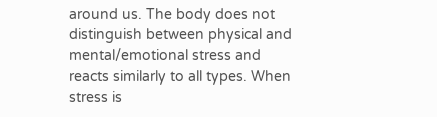around us. The body does not distinguish between physical and mental/emotional stress and reacts similarly to all types. When stress is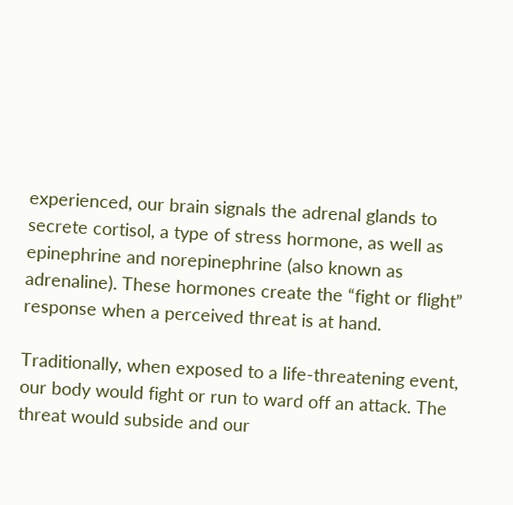experienced, our brain signals the adrenal glands to secrete cortisol, a type of stress hormone, as well as epinephrine and norepinephrine (also known as adrenaline). These hormones create the “fight or flight” response when a perceived threat is at hand.

Traditionally, when exposed to a life-threatening event, our body would fight or run to ward off an attack. The threat would subside and our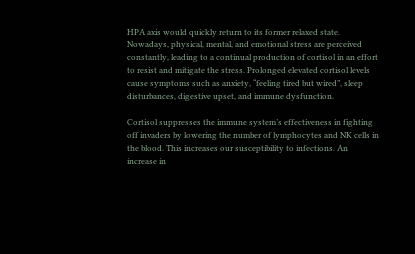HPA axis would quickly return to its former relaxed state. Nowadays, physical, mental, and emotional stress are perceived constantly, leading to a continual production of cortisol in an effort to resist and mitigate the stress. Prolonged elevated cortisol levels cause symptoms such as anxiety, “feeling tired but wired”, sleep disturbances, digestive upset, and immune dysfunction.

Cortisol suppresses the immune system’s effectiveness in fighting off invaders by lowering the number of lymphocytes and NK cells in the blood. This increases our susceptibility to infections. An increase in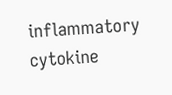inflammatory cytokine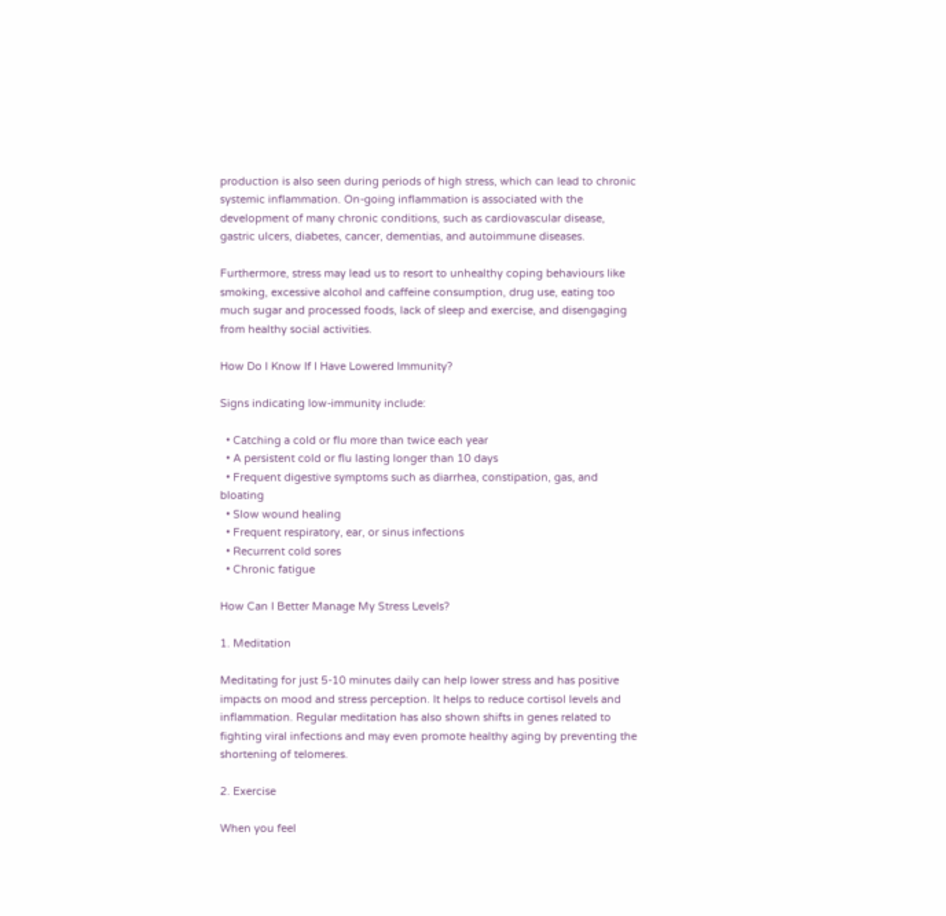production is also seen during periods of high stress, which can lead to chronic systemic inflammation. On-going inflammation is associated with the development of many chronic conditions, such as cardiovascular disease, gastric ulcers, diabetes, cancer, dementias, and autoimmune diseases.

Furthermore, stress may lead us to resort to unhealthy coping behaviours like smoking, excessive alcohol and caffeine consumption, drug use, eating too much sugar and processed foods, lack of sleep and exercise, and disengaging from healthy social activities.

How Do I Know If I Have Lowered Immunity?

Signs indicating low-immunity include:

  • Catching a cold or flu more than twice each year
  • A persistent cold or flu lasting longer than 10 days
  • Frequent digestive symptoms such as diarrhea, constipation, gas, and bloating
  • Slow wound healing
  • Frequent respiratory, ear, or sinus infections
  • Recurrent cold sores
  • Chronic fatigue

How Can I Better Manage My Stress Levels?

1. Meditation

Meditating for just 5-10 minutes daily can help lower stress and has positive impacts on mood and stress perception. It helps to reduce cortisol levels and inflammation. Regular meditation has also shown shifts in genes related to fighting viral infections and may even promote healthy aging by preventing the shortening of telomeres.

2. Exercise

When you feel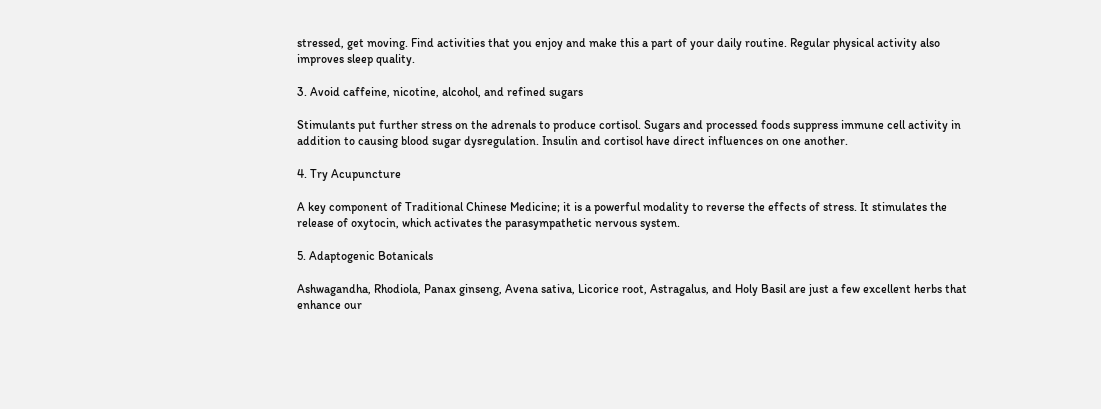stressed, get moving. Find activities that you enjoy and make this a part of your daily routine. Regular physical activity also improves sleep quality.

3. Avoid caffeine, nicotine, alcohol, and refined sugars

Stimulants put further stress on the adrenals to produce cortisol. Sugars and processed foods suppress immune cell activity in addition to causing blood sugar dysregulation. Insulin and cortisol have direct influences on one another.

4. Try Acupuncture

A key component of Traditional Chinese Medicine; it is a powerful modality to reverse the effects of stress. It stimulates the release of oxytocin, which activates the parasympathetic nervous system.

5. Adaptogenic Botanicals

Ashwagandha, Rhodiola, Panax ginseng, Avena sativa, Licorice root, Astragalus, and Holy Basil are just a few excellent herbs that enhance our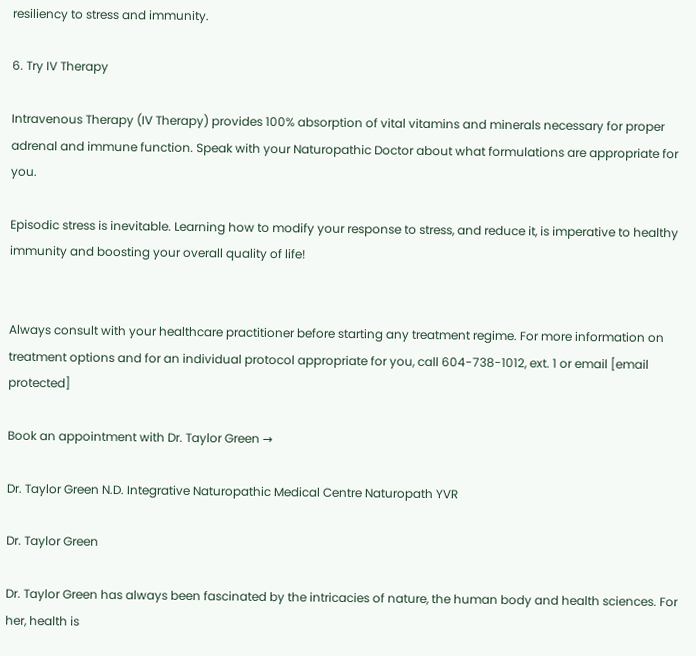resiliency to stress and immunity.

6. Try IV Therapy

Intravenous Therapy (IV Therapy) provides 100% absorption of vital vitamins and minerals necessary for proper adrenal and immune function. Speak with your Naturopathic Doctor about what formulations are appropriate for you.

Episodic stress is inevitable. Learning how to modify your response to stress, and reduce it, is imperative to healthy immunity and boosting your overall quality of life!


Always consult with your healthcare practitioner before starting any treatment regime. For more information on treatment options and for an individual protocol appropriate for you, call 604-738-1012, ext. 1 or email [email protected]

Book an appointment with Dr. Taylor Green →

Dr. Taylor Green N.D. Integrative Naturopathic Medical Centre Naturopath YVR

Dr. Taylor Green

Dr. Taylor Green has always been fascinated by the intricacies of nature, the human body and health sciences. For her, health is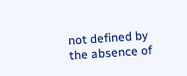not defined by the absence of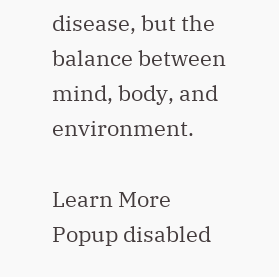disease, but the balance between mind, body, and environment.

Learn More
Popup disabled